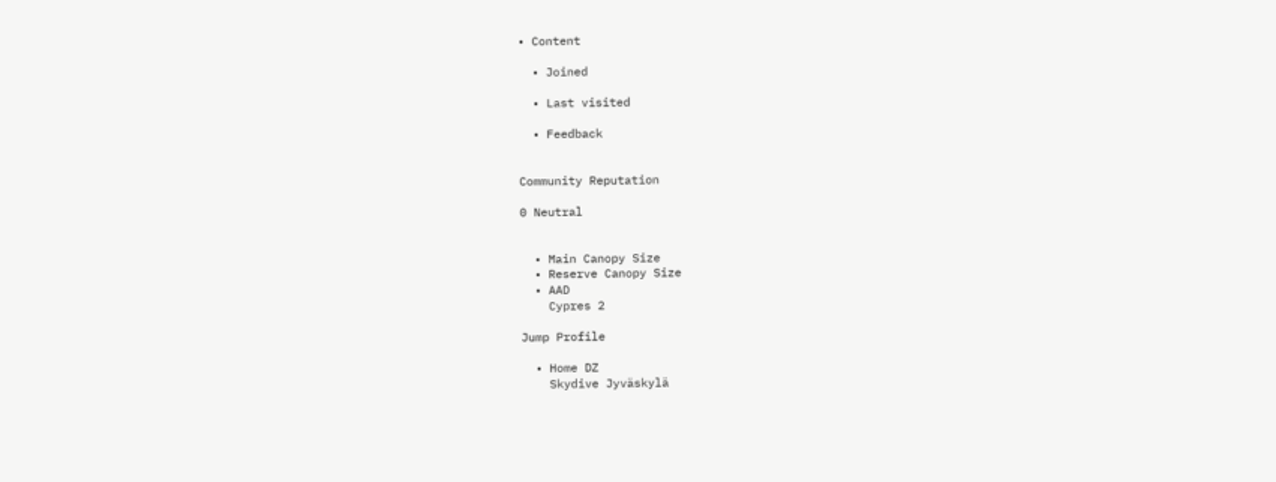• Content

  • Joined

  • Last visited

  • Feedback


Community Reputation

0 Neutral


  • Main Canopy Size
  • Reserve Canopy Size
  • AAD
    Cypres 2

Jump Profile

  • Home DZ
    Skydive Jyväskylä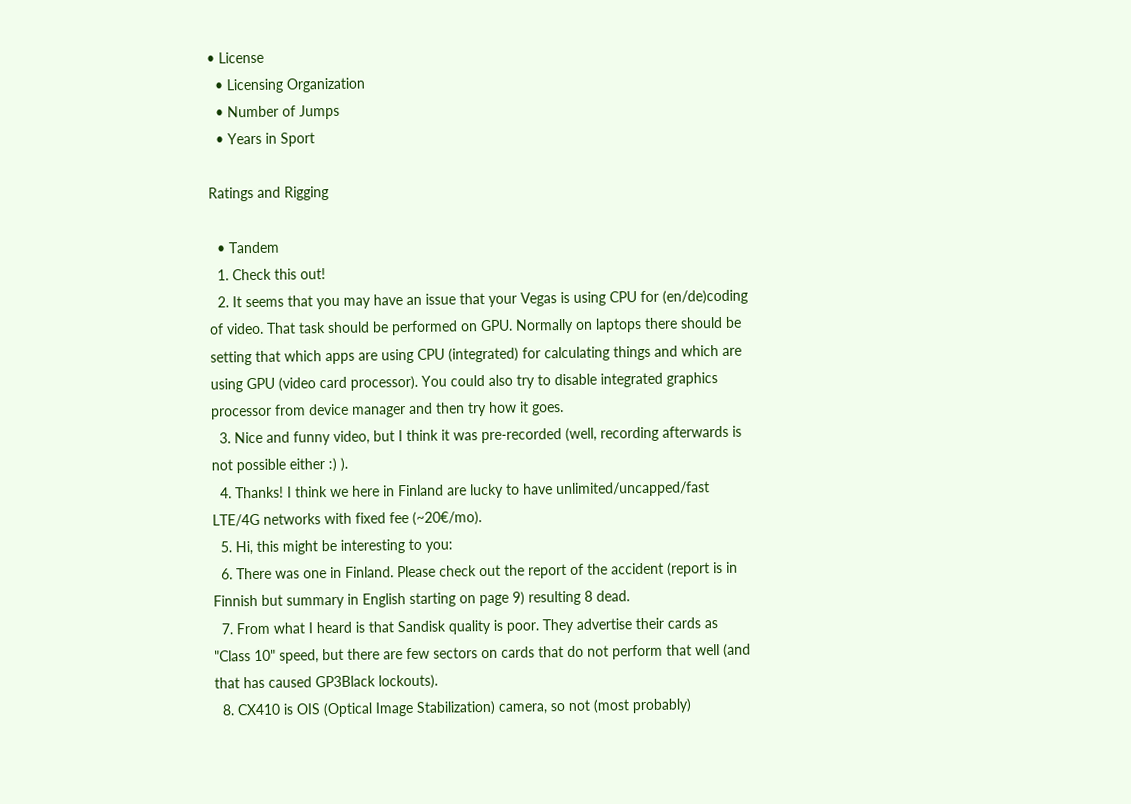• License
  • Licensing Organization
  • Number of Jumps
  • Years in Sport

Ratings and Rigging

  • Tandem
  1. Check this out!
  2. It seems that you may have an issue that your Vegas is using CPU for (en/de)coding of video. That task should be performed on GPU. Normally on laptops there should be setting that which apps are using CPU (integrated) for calculating things and which are using GPU (video card processor). You could also try to disable integrated graphics processor from device manager and then try how it goes.
  3. Nice and funny video, but I think it was pre-recorded (well, recording afterwards is not possible either :) ).
  4. Thanks! I think we here in Finland are lucky to have unlimited/uncapped/fast LTE/4G networks with fixed fee (~20€/mo).
  5. Hi, this might be interesting to you:
  6. There was one in Finland. Please check out the report of the accident (report is in Finnish but summary in English starting on page 9) resulting 8 dead.
  7. From what I heard is that Sandisk quality is poor. They advertise their cards as "Class 10" speed, but there are few sectors on cards that do not perform that well (and that has caused GP3Black lockouts).
  8. CX410 is OIS (Optical Image Stabilization) camera, so not (most probably)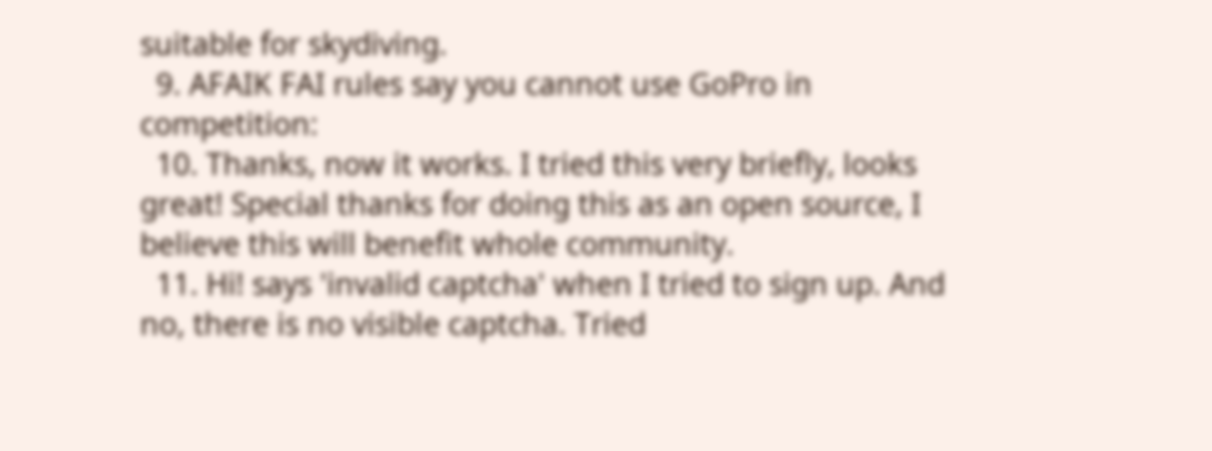suitable for skydiving.
  9. AFAIK FAI rules say you cannot use GoPro in competition:
  10. Thanks, now it works. I tried this very briefly, looks great! Special thanks for doing this as an open source, I believe this will benefit whole community.
  11. Hi! says 'invalid captcha' when I tried to sign up. And no, there is no visible captcha. Tried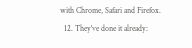with Chrome, Safari and Firefox.
  12. They've done it already: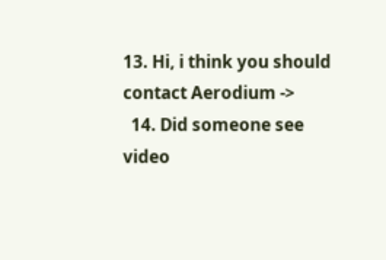13. Hi, i think you should contact Aerodium ->
  14. Did someone see video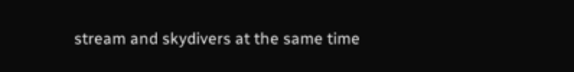stream and skydivers at the same time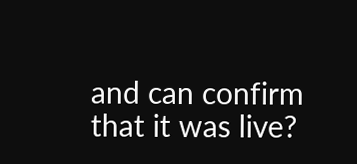and can confirm that it was live?